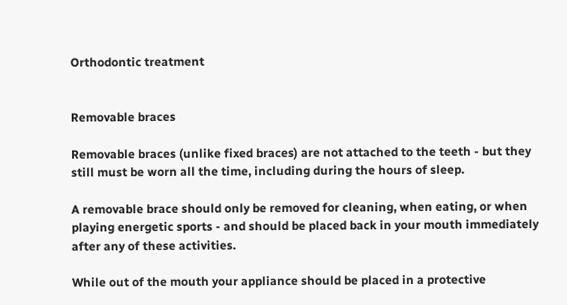Orthodontic treatment


Removable braces

Removable braces (unlike fixed braces) are not attached to the teeth - but they still must be worn all the time, including during the hours of sleep.

A removable brace should only be removed for cleaning, when eating, or when playing energetic sports - and should be placed back in your mouth immediately after any of these activities.

While out of the mouth your appliance should be placed in a protective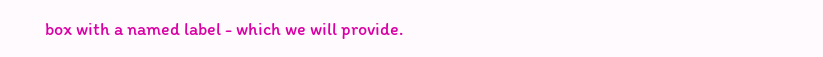box with a named label - which we will provide.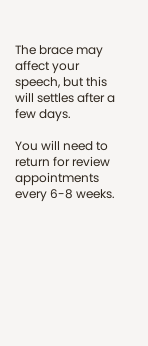The brace may affect your speech, but this will settles after a few days.

You will need to return for review appointments every 6-8 weeks.